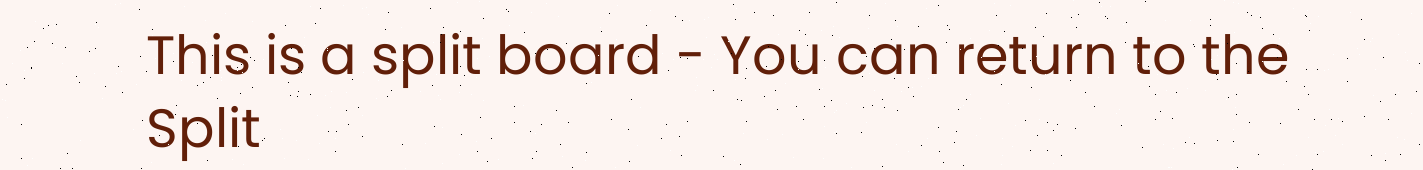This is a split board - You can return to the Split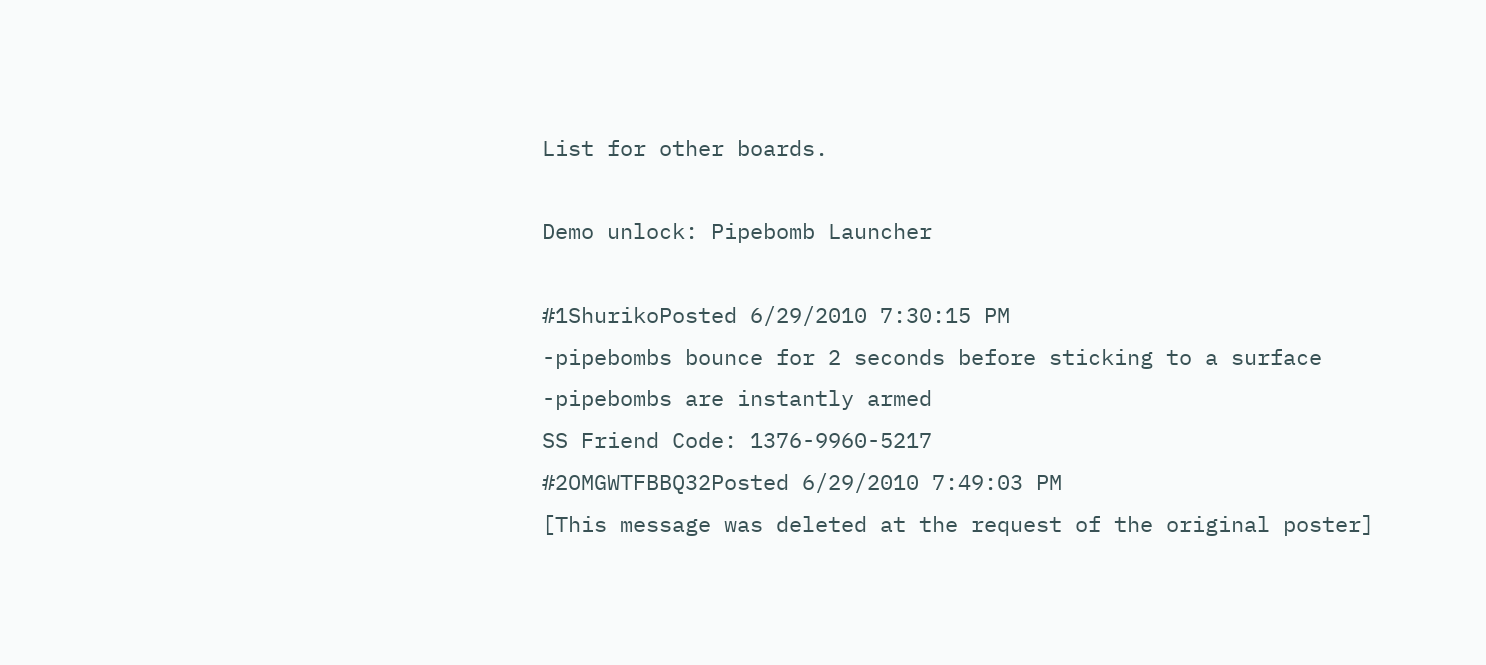List for other boards.

Demo unlock: Pipebomb Launcher

#1ShurikoPosted 6/29/2010 7:30:15 PM
-pipebombs bounce for 2 seconds before sticking to a surface
-pipebombs are instantly armed
SS Friend Code: 1376-9960-5217
#2OMGWTFBBQ32Posted 6/29/2010 7:49:03 PM
[This message was deleted at the request of the original poster]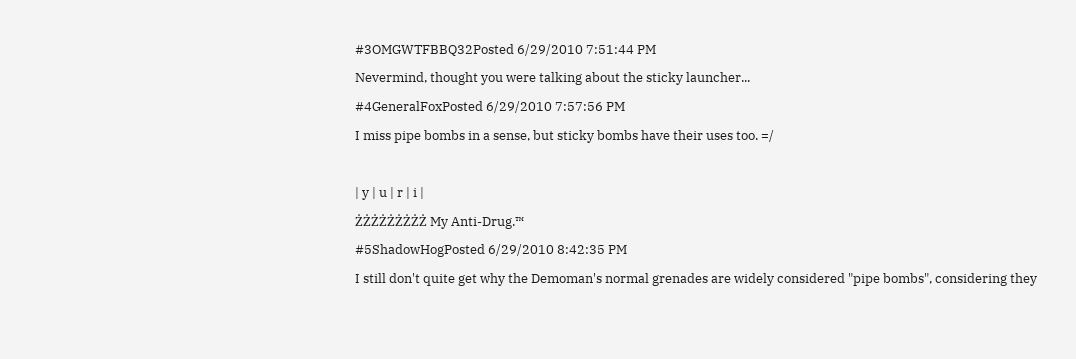#3OMGWTFBBQ32Posted 6/29/2010 7:51:44 PM
Nevermind, thought you were talking about the sticky launcher...
#4GeneralFoxPosted 6/29/2010 7:57:56 PM
I miss pipe bombs in a sense, but sticky bombs have their uses too. =/

| y | u | r | i |
ŻŻŻŻŻŻŻŻŻ My Anti-Drug.™
#5ShadowHogPosted 6/29/2010 8:42:35 PM
I still don't quite get why the Demoman's normal grenades are widely considered "pipe bombs", considering they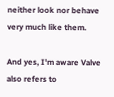neither look nor behave very much like them.

And yes, I'm aware Valve also refers to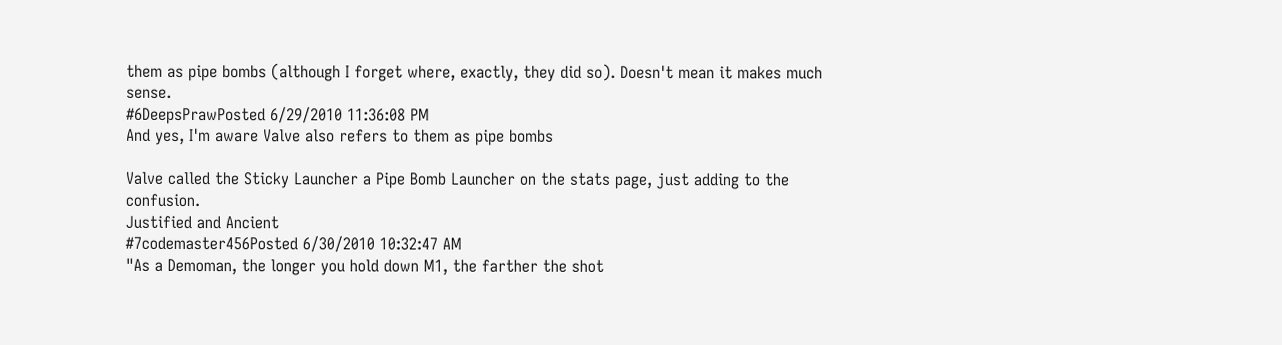them as pipe bombs (although I forget where, exactly, they did so). Doesn't mean it makes much sense.
#6DeepsPrawPosted 6/29/2010 11:36:08 PM
And yes, I'm aware Valve also refers to them as pipe bombs

Valve called the Sticky Launcher a Pipe Bomb Launcher on the stats page, just adding to the confusion.
Justified and Ancient
#7codemaster456Posted 6/30/2010 10:32:47 AM
"As a Demoman, the longer you hold down M1, the farther the shot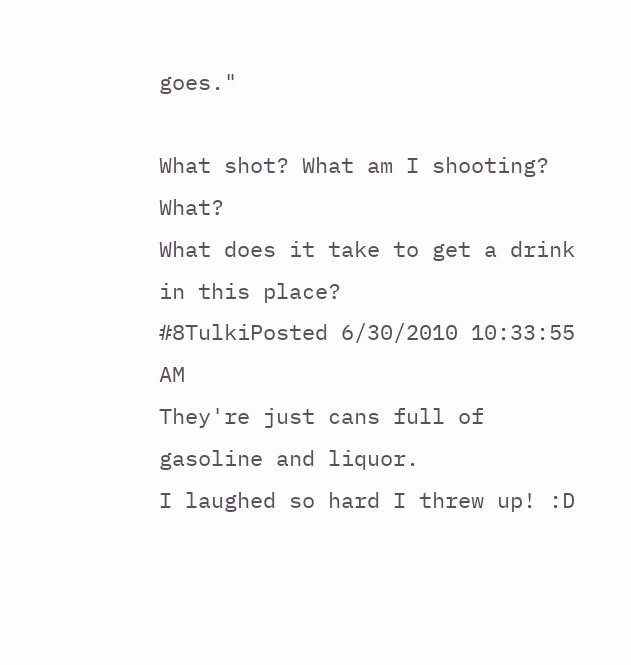goes."

What shot? What am I shooting? What?
What does it take to get a drink in this place?
#8TulkiPosted 6/30/2010 10:33:55 AM
They're just cans full of gasoline and liquor.
I laughed so hard I threw up! :D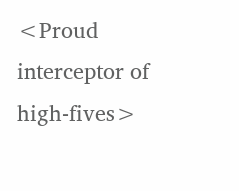<Proud interceptor of high-fives>